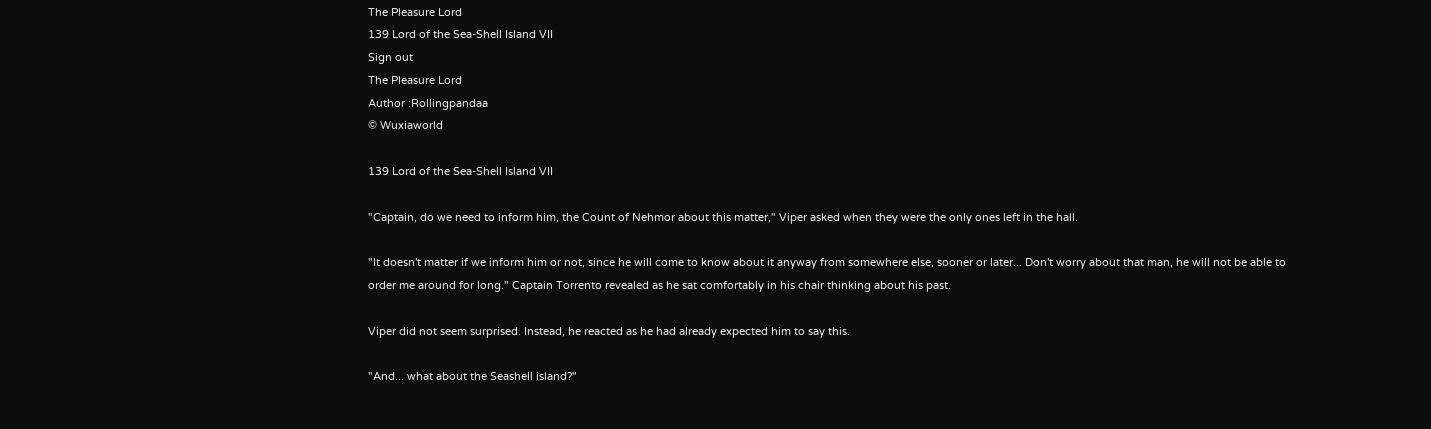The Pleasure Lord
139 Lord of the Sea-Shell Island VII
Sign out
The Pleasure Lord
Author :Rollingpandaa
© Wuxiaworld

139 Lord of the Sea-Shell Island VII

"Captain, do we need to inform him, the Count of Nehmor about this matter," Viper asked when they were the only ones left in the hall.

"It doesn't matter if we inform him or not, since he will come to know about it anyway from somewhere else, sooner or later... Don't worry about that man, he will not be able to order me around for long." Captain Torrento revealed as he sat comfortably in his chair thinking about his past.

Viper did not seem surprised. Instead, he reacted as he had already expected him to say this.

"And... what about the Seashell island?"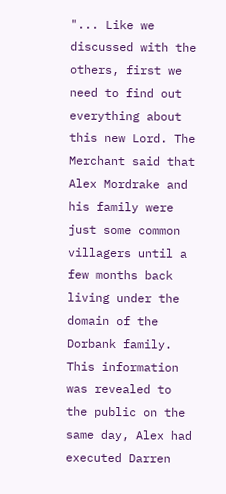"... Like we discussed with the others, first we need to find out everything about this new Lord. The Merchant said that Alex Mordrake and his family were just some common villagers until a few months back living under the domain of the Dorbank family. This information was revealed to the public on the same day, Alex had executed Darren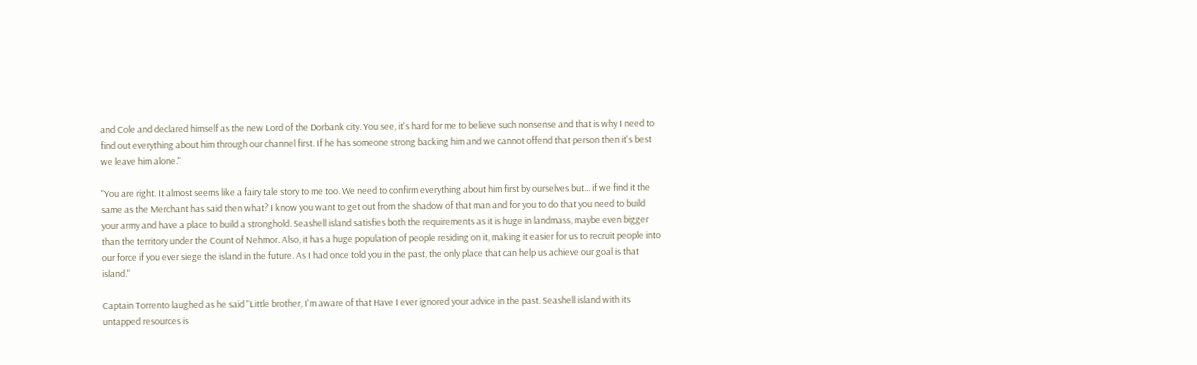and Cole and declared himself as the new Lord of the Dorbank city. You see, it's hard for me to believe such nonsense and that is why I need to find out everything about him through our channel first. If he has someone strong backing him and we cannot offend that person then it's best we leave him alone."

"You are right. It almost seems like a fairy tale story to me too. We need to confirm everything about him first by ourselves but... if we find it the same as the Merchant has said then what? I know you want to get out from the shadow of that man and for you to do that you need to build your army and have a place to build a stronghold. Seashell island satisfies both the requirements as it is huge in landmass, maybe even bigger than the territory under the Count of Nehmor. Also, it has a huge population of people residing on it, making it easier for us to recruit people into our force if you ever siege the island in the future. As I had once told you in the past, the only place that can help us achieve our goal is that island."

Captain Torrento laughed as he said "Little brother, I'm aware of that Have I ever ignored your advice in the past. Seashell island with its untapped resources is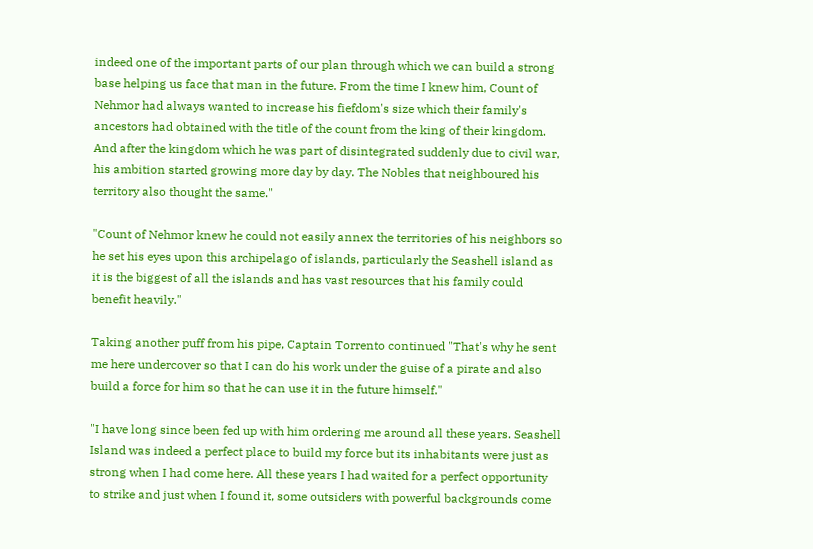indeed one of the important parts of our plan through which we can build a strong base helping us face that man in the future. From the time I knew him, Count of Nehmor had always wanted to increase his fiefdom's size which their family's ancestors had obtained with the title of the count from the king of their kingdom. And after the kingdom which he was part of disintegrated suddenly due to civil war, his ambition started growing more day by day. The Nobles that neighboured his territory also thought the same."

"Count of Nehmor knew he could not easily annex the territories of his neighbors so he set his eyes upon this archipelago of islands, particularly the Seashell island as it is the biggest of all the islands and has vast resources that his family could benefit heavily."

Taking another puff from his pipe, Captain Torrento continued "That's why he sent me here undercover so that I can do his work under the guise of a pirate and also build a force for him so that he can use it in the future himself."

"I have long since been fed up with him ordering me around all these years. Seashell Island was indeed a perfect place to build my force but its inhabitants were just as strong when I had come here. All these years I had waited for a perfect opportunity to strike and just when I found it, some outsiders with powerful backgrounds come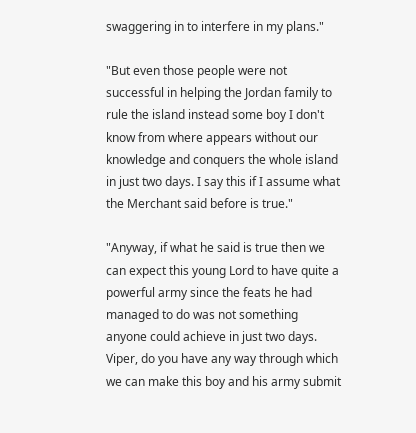swaggering in to interfere in my plans."

"But even those people were not successful in helping the Jordan family to rule the island instead some boy I don't know from where appears without our knowledge and conquers the whole island in just two days. I say this if I assume what the Merchant said before is true."

"Anyway, if what he said is true then we can expect this young Lord to have quite a powerful army since the feats he had managed to do was not something anyone could achieve in just two days. Viper, do you have any way through which we can make this boy and his army submit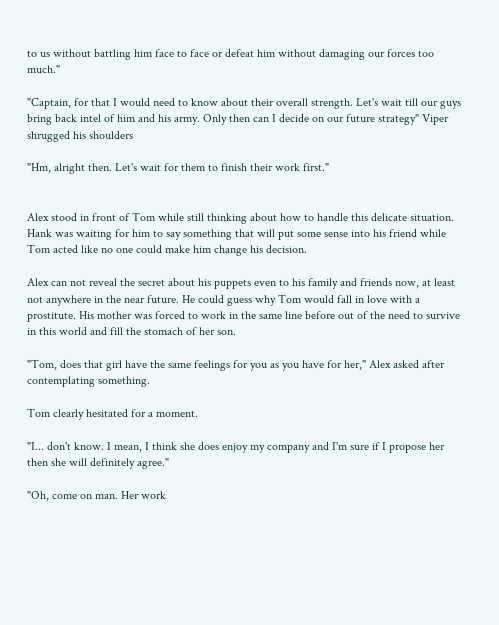to us without battling him face to face or defeat him without damaging our forces too much."

"Captain, for that I would need to know about their overall strength. Let's wait till our guys bring back intel of him and his army. Only then can I decide on our future strategy" Viper shrugged his shoulders

"Hm, alright then. Let's wait for them to finish their work first."


Alex stood in front of Tom while still thinking about how to handle this delicate situation. Hank was waiting for him to say something that will put some sense into his friend while Tom acted like no one could make him change his decision.

Alex can not reveal the secret about his puppets even to his family and friends now, at least not anywhere in the near future. He could guess why Tom would fall in love with a prostitute. His mother was forced to work in the same line before out of the need to survive in this world and fill the stomach of her son.

"Tom, does that girl have the same feelings for you as you have for her," Alex asked after contemplating something.

Tom clearly hesitated for a moment.

"I... don't know. I mean, I think she does enjoy my company and I'm sure if I propose her then she will definitely agree."

"Oh, come on man. Her work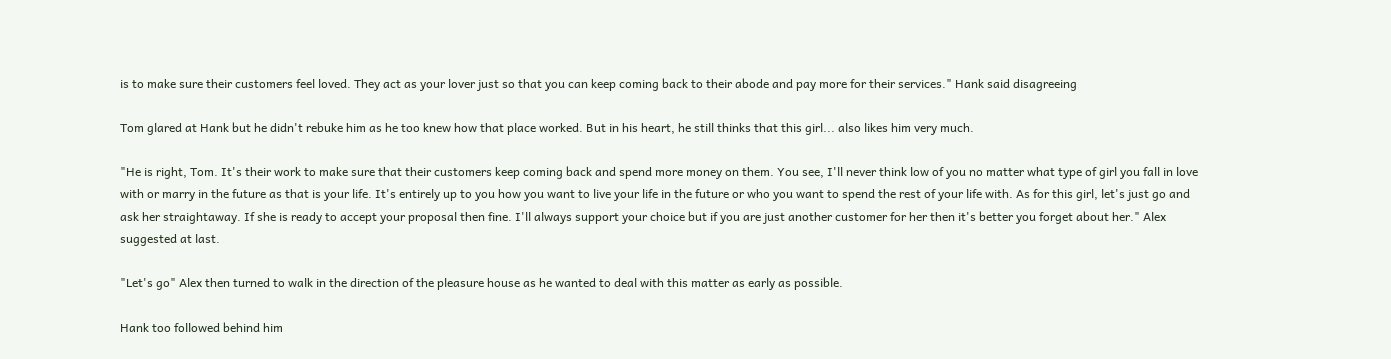is to make sure their customers feel loved. They act as your lover just so that you can keep coming back to their abode and pay more for their services." Hank said disagreeing

Tom glared at Hank but he didn't rebuke him as he too knew how that place worked. But in his heart, he still thinks that this girl... also likes him very much.

"He is right, Tom. It's their work to make sure that their customers keep coming back and spend more money on them. You see, I'll never think low of you no matter what type of girl you fall in love with or marry in the future as that is your life. It's entirely up to you how you want to live your life in the future or who you want to spend the rest of your life with. As for this girl, let's just go and ask her straightaway. If she is ready to accept your proposal then fine. I'll always support your choice but if you are just another customer for her then it's better you forget about her." Alex suggested at last.

"Let's go" Alex then turned to walk in the direction of the pleasure house as he wanted to deal with this matter as early as possible.

Hank too followed behind him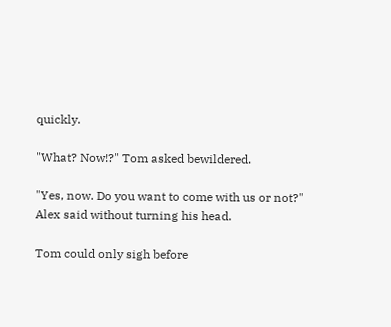quickly.

"What? Now!?" Tom asked bewildered.

"Yes, now. Do you want to come with us or not?" Alex said without turning his head.

Tom could only sigh before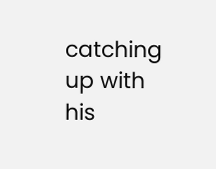catching up with his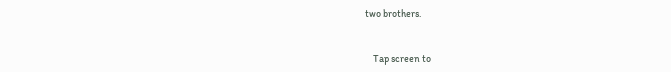two brothers.


    Tap screen to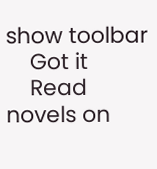show toolbar
    Got it
    Read novels on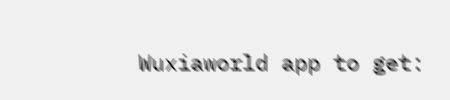Wuxiaworld app to get: